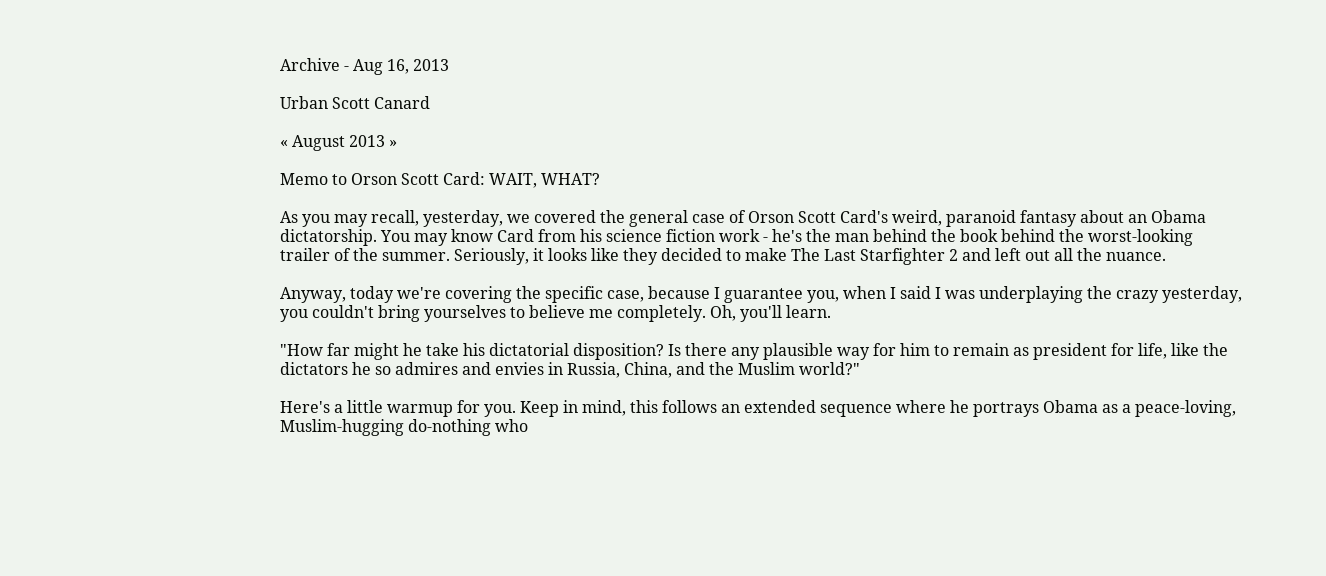Archive - Aug 16, 2013

Urban Scott Canard

« August 2013 »

Memo to Orson Scott Card: WAIT, WHAT?

As you may recall, yesterday, we covered the general case of Orson Scott Card's weird, paranoid fantasy about an Obama dictatorship. You may know Card from his science fiction work - he's the man behind the book behind the worst-looking trailer of the summer. Seriously, it looks like they decided to make The Last Starfighter 2 and left out all the nuance.

Anyway, today we're covering the specific case, because I guarantee you, when I said I was underplaying the crazy yesterday, you couldn't bring yourselves to believe me completely. Oh, you'll learn.

"How far might he take his dictatorial disposition? Is there any plausible way for him to remain as president for life, like the dictators he so admires and envies in Russia, China, and the Muslim world?"

Here's a little warmup for you. Keep in mind, this follows an extended sequence where he portrays Obama as a peace-loving, Muslim-hugging do-nothing who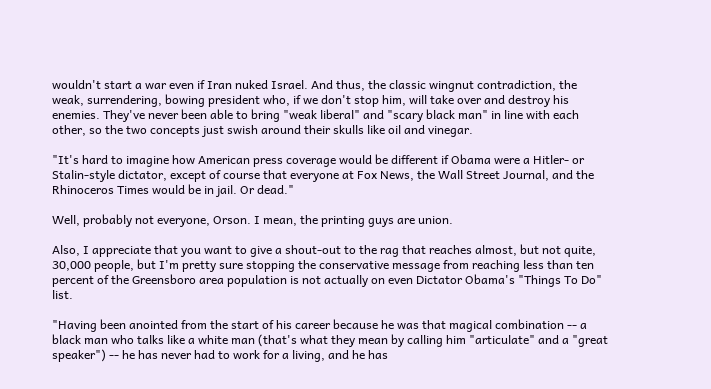wouldn't start a war even if Iran nuked Israel. And thus, the classic wingnut contradiction, the weak, surrendering, bowing president who, if we don't stop him, will take over and destroy his enemies. They've never been able to bring "weak liberal" and "scary black man" in line with each other, so the two concepts just swish around their skulls like oil and vinegar.

"It's hard to imagine how American press coverage would be different if Obama were a Hitler- or Stalin-style dictator, except of course that everyone at Fox News, the Wall Street Journal, and the Rhinoceros Times would be in jail. Or dead."

Well, probably not everyone, Orson. I mean, the printing guys are union.

Also, I appreciate that you want to give a shout-out to the rag that reaches almost, but not quite, 30,000 people, but I'm pretty sure stopping the conservative message from reaching less than ten percent of the Greensboro area population is not actually on even Dictator Obama's "Things To Do" list.

"Having been anointed from the start of his career because he was that magical combination -- a black man who talks like a white man (that's what they mean by calling him "articulate" and a "great speaker") -- he has never had to work for a living, and he has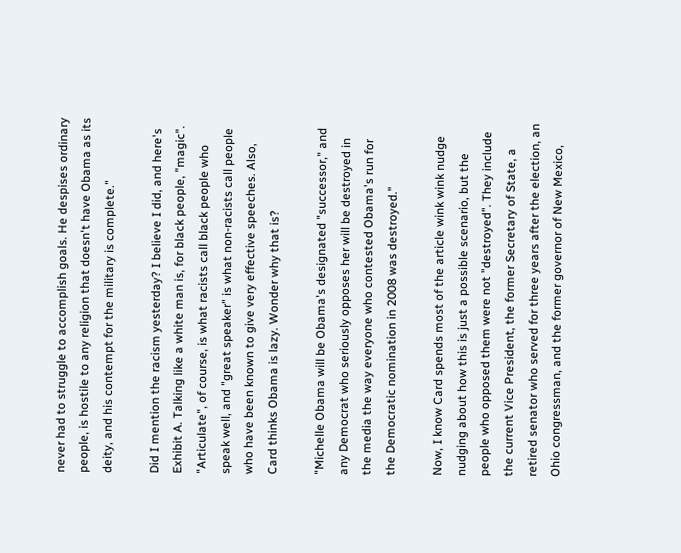never had to struggle to accomplish goals. He despises ordinary people, is hostile to any religion that doesn't have Obama as its deity, and his contempt for the military is complete."

Did I mention the racism yesterday? I believe I did, and here's Exhibit A. Talking like a white man is, for black people, "magic". "Articulate", of course, is what racists call black people who speak well, and "great speaker" is what non-racists call people who have been known to give very effective speeches. Also, Card thinks Obama is lazy. Wonder why that is?

"Michelle Obama will be Obama's designated "successor," and any Democrat who seriously opposes her will be destroyed in the media the way everyone who contested Obama's run for the Democratic nomination in 2008 was destroyed."

Now, I know Card spends most of the article wink wink nudge nudging about how this is just a possible scenario, but the people who opposed them were not "destroyed". They include the current Vice President, the former Secretary of State, a retired senator who served for three years after the election, an Ohio congressman, and the former governor of New Mexico,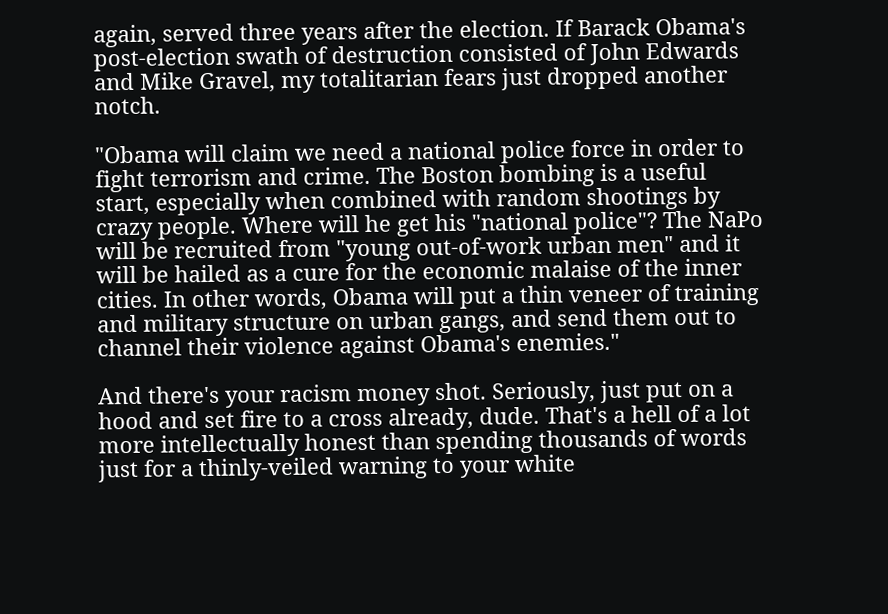again, served three years after the election. If Barack Obama's post-election swath of destruction consisted of John Edwards and Mike Gravel, my totalitarian fears just dropped another notch.

"Obama will claim we need a national police force in order to fight terrorism and crime. The Boston bombing is a useful start, especially when combined with random shootings by crazy people. Where will he get his "national police"? The NaPo will be recruited from "young out-of-work urban men" and it will be hailed as a cure for the economic malaise of the inner cities. In other words, Obama will put a thin veneer of training and military structure on urban gangs, and send them out to channel their violence against Obama's enemies."

And there's your racism money shot. Seriously, just put on a hood and set fire to a cross already, dude. That's a hell of a lot more intellectually honest than spending thousands of words just for a thinly-veiled warning to your white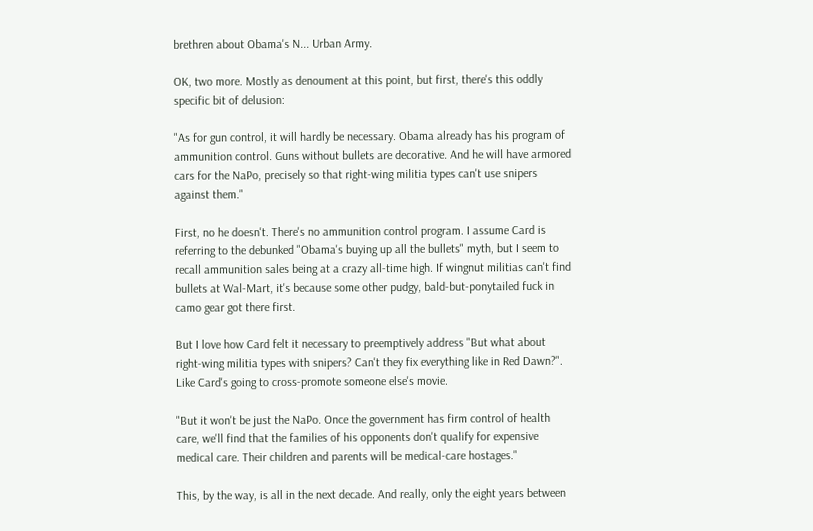brethren about Obama's N... Urban Army.

OK, two more. Mostly as denoument at this point, but first, there's this oddly specific bit of delusion:

"As for gun control, it will hardly be necessary. Obama already has his program of ammunition control. Guns without bullets are decorative. And he will have armored cars for the NaPo, precisely so that right-wing militia types can't use snipers against them."

First, no he doesn't. There's no ammunition control program. I assume Card is referring to the debunked "Obama's buying up all the bullets" myth, but I seem to recall ammunition sales being at a crazy all-time high. If wingnut militias can't find bullets at Wal-Mart, it's because some other pudgy, bald-but-ponytailed fuck in camo gear got there first.

But I love how Card felt it necessary to preemptively address "But what about right-wing militia types with snipers? Can't they fix everything like in Red Dawn?". Like Card's going to cross-promote someone else's movie.

"But it won't be just the NaPo. Once the government has firm control of health care, we'll find that the families of his opponents don't qualify for expensive medical care. Their children and parents will be medical-care hostages."

This, by the way, is all in the next decade. And really, only the eight years between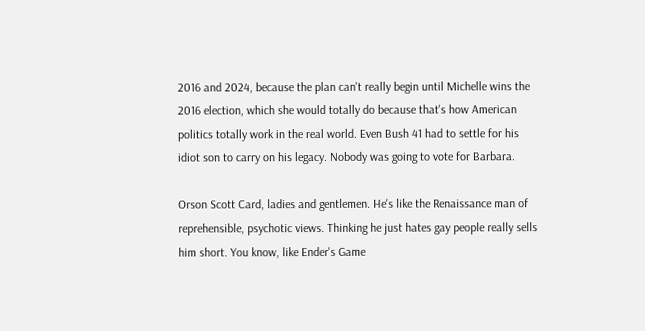2016 and 2024, because the plan can't really begin until Michelle wins the 2016 election, which she would totally do because that's how American politics totally work in the real world. Even Bush 41 had to settle for his idiot son to carry on his legacy. Nobody was going to vote for Barbara.

Orson Scott Card, ladies and gentlemen. He's like the Renaissance man of reprehensible, psychotic views. Thinking he just hates gay people really sells him short. You know, like Ender's Game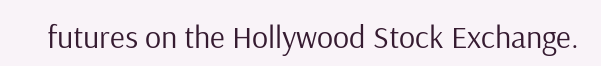futures on the Hollywood Stock Exchange.